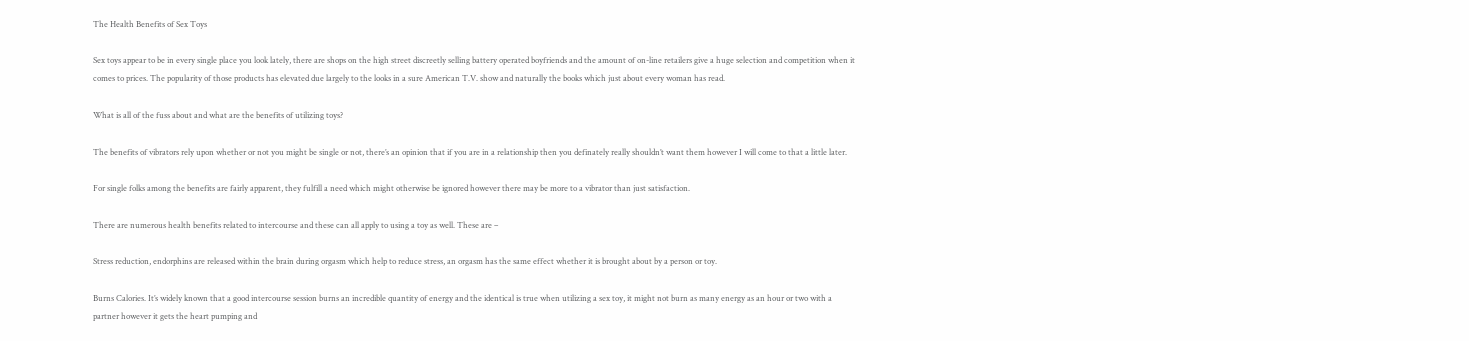The Health Benefits of Sex Toys

Sex toys appear to be in every single place you look lately, there are shops on the high street discreetly selling battery operated boyfriends and the amount of on-line retailers give a huge selection and competition when it comes to prices. The popularity of those products has elevated due largely to the looks in a sure American T.V. show and naturally the books which just about every woman has read.

What is all of the fuss about and what are the benefits of utilizing toys?

The benefits of vibrators rely upon whether or not you might be single or not, there’s an opinion that if you are in a relationship then you definately really shouldn’t want them however I will come to that a little later.

For single folks among the benefits are fairly apparent, they fulfill a need which might otherwise be ignored however there may be more to a vibrator than just satisfaction.

There are numerous health benefits related to intercourse and these can all apply to using a toy as well. These are –

Stress reduction, endorphins are released within the brain during orgasm which help to reduce stress, an orgasm has the same effect whether it is brought about by a person or toy.

Burns Calories. It’s widely known that a good intercourse session burns an incredible quantity of energy and the identical is true when utilizing a sex toy, it might not burn as many energy as an hour or two with a partner however it gets the heart pumping and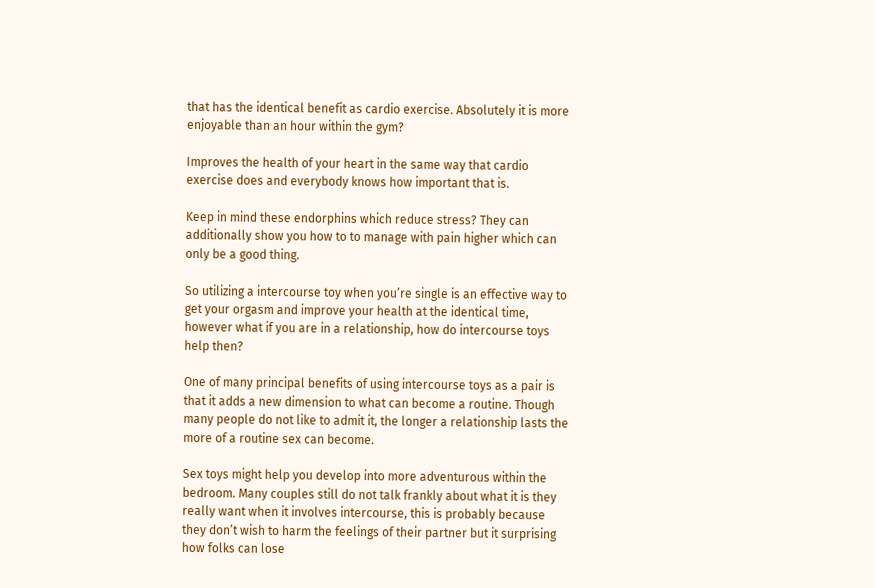that has the identical benefit as cardio exercise. Absolutely it is more enjoyable than an hour within the gym?

Improves the health of your heart in the same way that cardio exercise does and everybody knows how important that is.

Keep in mind these endorphins which reduce stress? They can additionally show you how to to manage with pain higher which can only be a good thing.

So utilizing a intercourse toy when you’re single is an effective way to get your orgasm and improve your health at the identical time, however what if you are in a relationship, how do intercourse toys help then?

One of many principal benefits of using intercourse toys as a pair is that it adds a new dimension to what can become a routine. Though many people do not like to admit it, the longer a relationship lasts the more of a routine sex can become.

Sex toys might help you develop into more adventurous within the bedroom. Many couples still do not talk frankly about what it is they really want when it involves intercourse, this is probably because they don’t wish to harm the feelings of their partner but it surprising how folks can lose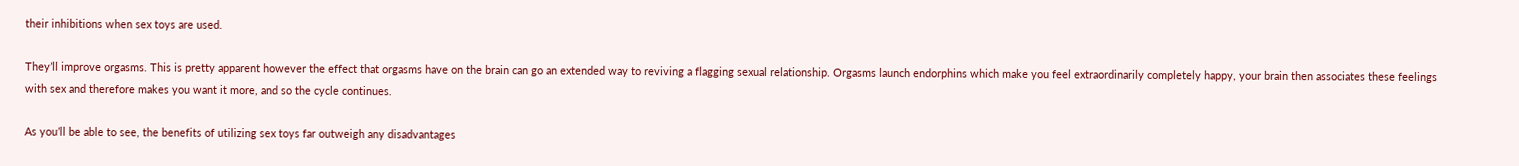their inhibitions when sex toys are used.

They’ll improve orgasms. This is pretty apparent however the effect that orgasms have on the brain can go an extended way to reviving a flagging sexual relationship. Orgasms launch endorphins which make you feel extraordinarily completely happy, your brain then associates these feelings with sex and therefore makes you want it more, and so the cycle continues.

As you’ll be able to see, the benefits of utilizing sex toys far outweigh any disadvantages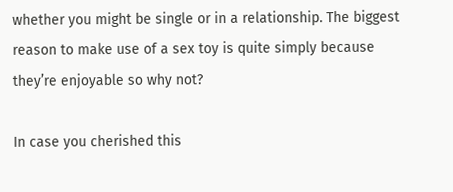whether you might be single or in a relationship. The biggest reason to make use of a sex toy is quite simply because they’re enjoyable so why not?

In case you cherished this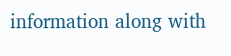information along with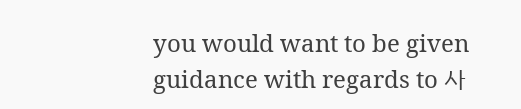you would want to be given guidance with regards to 사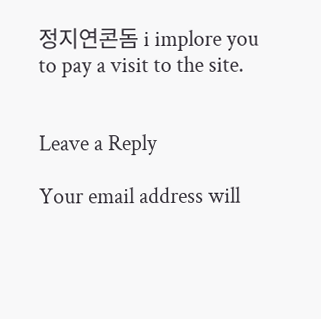정지연콘돔 i implore you to pay a visit to the site.


Leave a Reply

Your email address will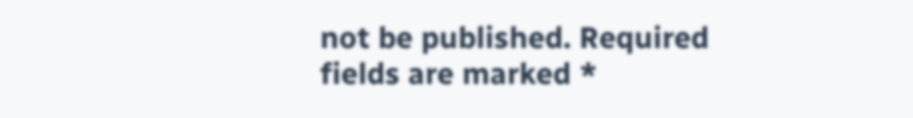not be published. Required fields are marked *